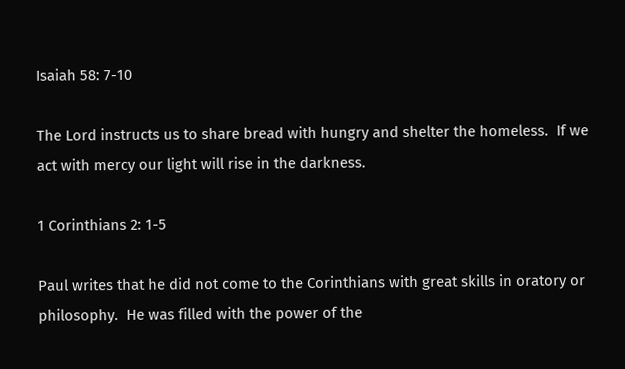Isaiah 58: 7-10

The Lord instructs us to share bread with hungry and shelter the homeless.  If we act with mercy our light will rise in the darkness.

1 Corinthians 2: 1-5

Paul writes that he did not come to the Corinthians with great skills in oratory or philosophy.  He was filled with the power of the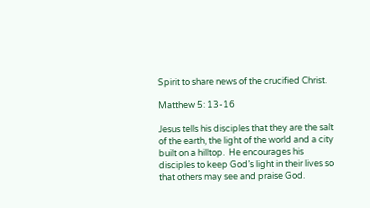Spirit to share news of the crucified Christ.

Matthew 5: 13-16

Jesus tells his disciples that they are the salt of the earth, the light of the world and a city built on a hilltop.  He encourages his disciples to keep God’s light in their lives so that others may see and praise God.